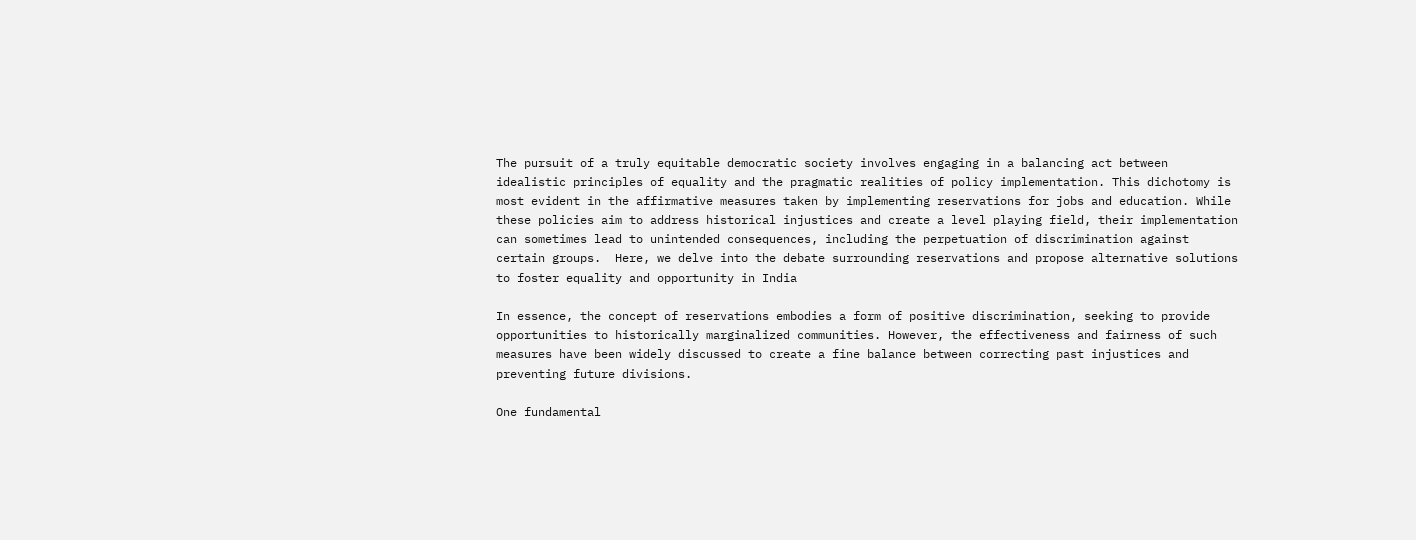The pursuit of a truly equitable democratic society involves engaging in a balancing act between idealistic principles of equality and the pragmatic realities of policy implementation. This dichotomy is most evident in the affirmative measures taken by implementing reservations for jobs and education. While these policies aim to address historical injustices and create a level playing field, their implementation can sometimes lead to unintended consequences, including the perpetuation of discrimination against certain groups.  Here, we delve into the debate surrounding reservations and propose alternative solutions to foster equality and opportunity in India

In essence, the concept of reservations embodies a form of positive discrimination, seeking to provide opportunities to historically marginalized communities. However, the effectiveness and fairness of such measures have been widely discussed to create a fine balance between correcting past injustices and preventing future divisions.

One fundamental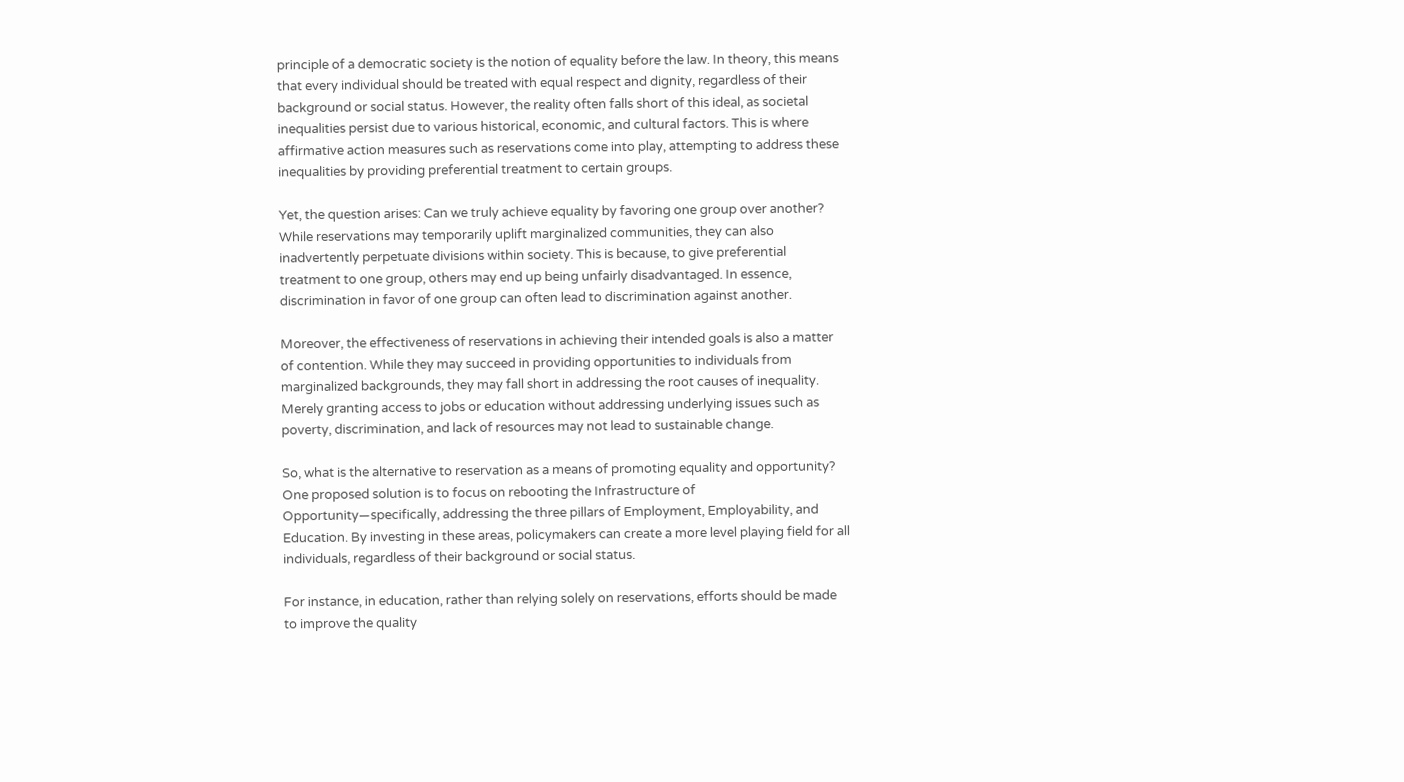principle of a democratic society is the notion of equality before the law. In theory, this means that every individual should be treated with equal respect and dignity, regardless of their background or social status. However, the reality often falls short of this ideal, as societal inequalities persist due to various historical, economic, and cultural factors. This is where affirmative action measures such as reservations come into play, attempting to address these inequalities by providing preferential treatment to certain groups.

Yet, the question arises: Can we truly achieve equality by favoring one group over another? While reservations may temporarily uplift marginalized communities, they can also inadvertently perpetuate divisions within society. This is because, to give preferential treatment to one group, others may end up being unfairly disadvantaged. In essence, discrimination in favor of one group can often lead to discrimination against another.

Moreover, the effectiveness of reservations in achieving their intended goals is also a matter of contention. While they may succeed in providing opportunities to individuals from marginalized backgrounds, they may fall short in addressing the root causes of inequality. Merely granting access to jobs or education without addressing underlying issues such as poverty, discrimination, and lack of resources may not lead to sustainable change.

So, what is the alternative to reservation as a means of promoting equality and opportunity? One proposed solution is to focus on rebooting the Infrastructure of Opportunity—specifically, addressing the three pillars of Employment, Employability, and Education. By investing in these areas, policymakers can create a more level playing field for all individuals, regardless of their background or social status.

For instance, in education, rather than relying solely on reservations, efforts should be made to improve the quality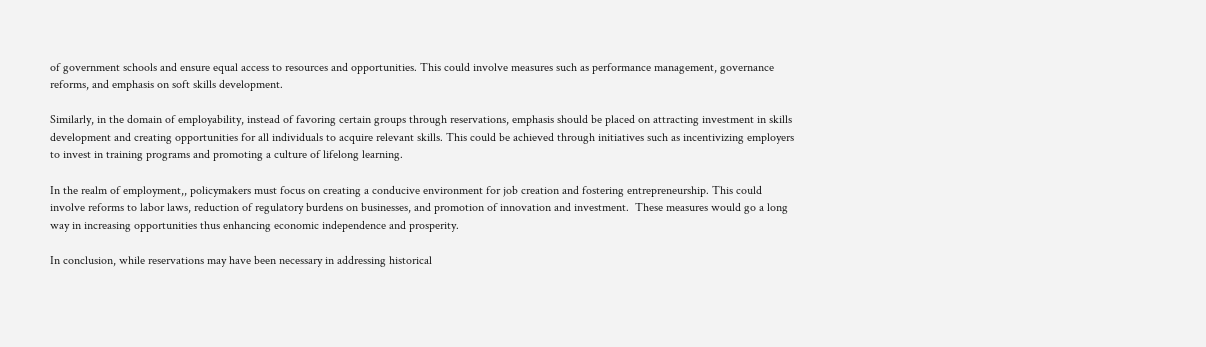of government schools and ensure equal access to resources and opportunities. This could involve measures such as performance management, governance reforms, and emphasis on soft skills development.

Similarly, in the domain of employability, instead of favoring certain groups through reservations, emphasis should be placed on attracting investment in skills development and creating opportunities for all individuals to acquire relevant skills. This could be achieved through initiatives such as incentivizing employers to invest in training programs and promoting a culture of lifelong learning.

In the realm of employment,, policymakers must focus on creating a conducive environment for job creation and fostering entrepreneurship. This could involve reforms to labor laws, reduction of regulatory burdens on businesses, and promotion of innovation and investment.  These measures would go a long way in increasing opportunities thus enhancing economic independence and prosperity.

In conclusion, while reservations may have been necessary in addressing historical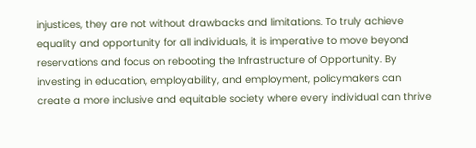injustices, they are not without drawbacks and limitations. To truly achieve equality and opportunity for all individuals, it is imperative to move beyond reservations and focus on rebooting the Infrastructure of Opportunity. By investing in education, employability, and employment, policymakers can create a more inclusive and equitable society where every individual can thrive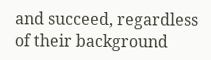and succeed, regardless of their background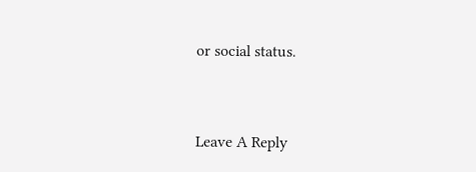or social status.


Leave A Reply